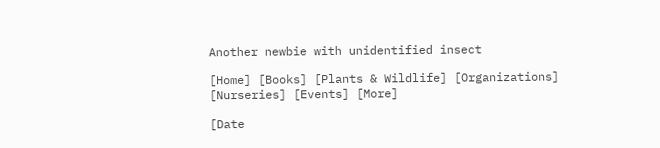Another newbie with unidentified insect

[Home] [Books] [Plants & Wildlife] [Organizations] [Nurseries] [Events] [More]

[Date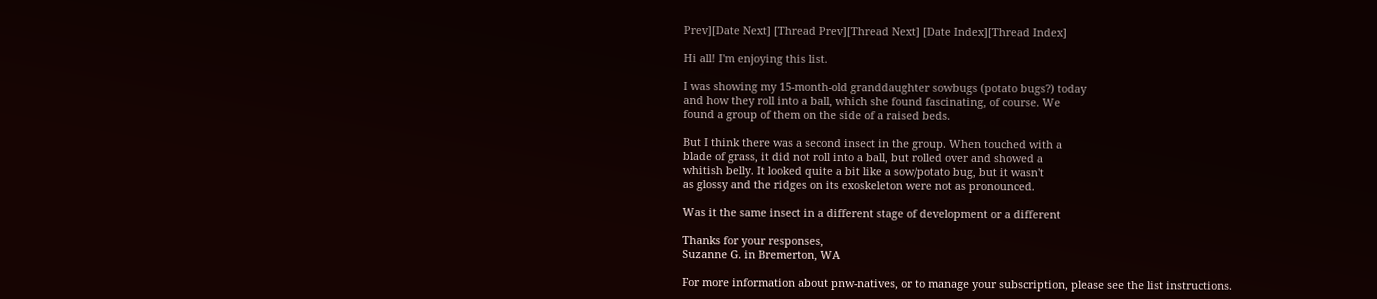Prev][Date Next] [Thread Prev][Thread Next] [Date Index][Thread Index]

Hi all! I'm enjoying this list.

I was showing my 15-month-old granddaughter sowbugs (potato bugs?) today
and how they roll into a ball, which she found fascinating, of course. We
found a group of them on the side of a raised beds.

But I think there was a second insect in the group. When touched with a
blade of grass, it did not roll into a ball, but rolled over and showed a
whitish belly. It looked quite a bit like a sow/potato bug, but it wasn't
as glossy and the ridges on its exoskeleton were not as pronounced.

Was it the same insect in a different stage of development or a different

Thanks for your responses,
Suzanne G. in Bremerton, WA

For more information about pnw-natives, or to manage your subscription, please see the list instructions.